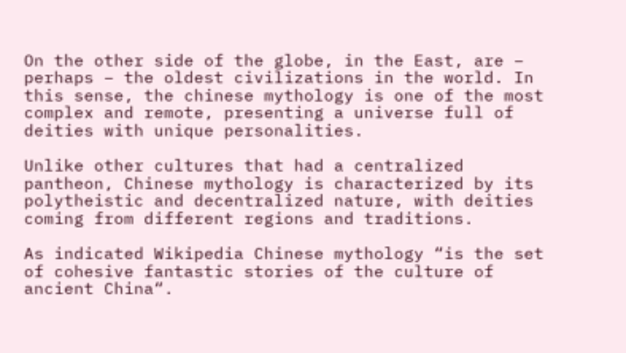On the other side of the globe, in the East, are – perhaps – the oldest civilizations in the world. In this sense, the chinese mythology is one of the most complex and remote, presenting a universe full of deities with unique personalities.

Unlike other cultures that had a centralized pantheon, Chinese mythology is characterized by its polytheistic and decentralized nature, with deities coming from different regions and traditions.

As indicated Wikipedia Chinese mythology “is the set of cohesive fantastic stories of the culture of ancient China“.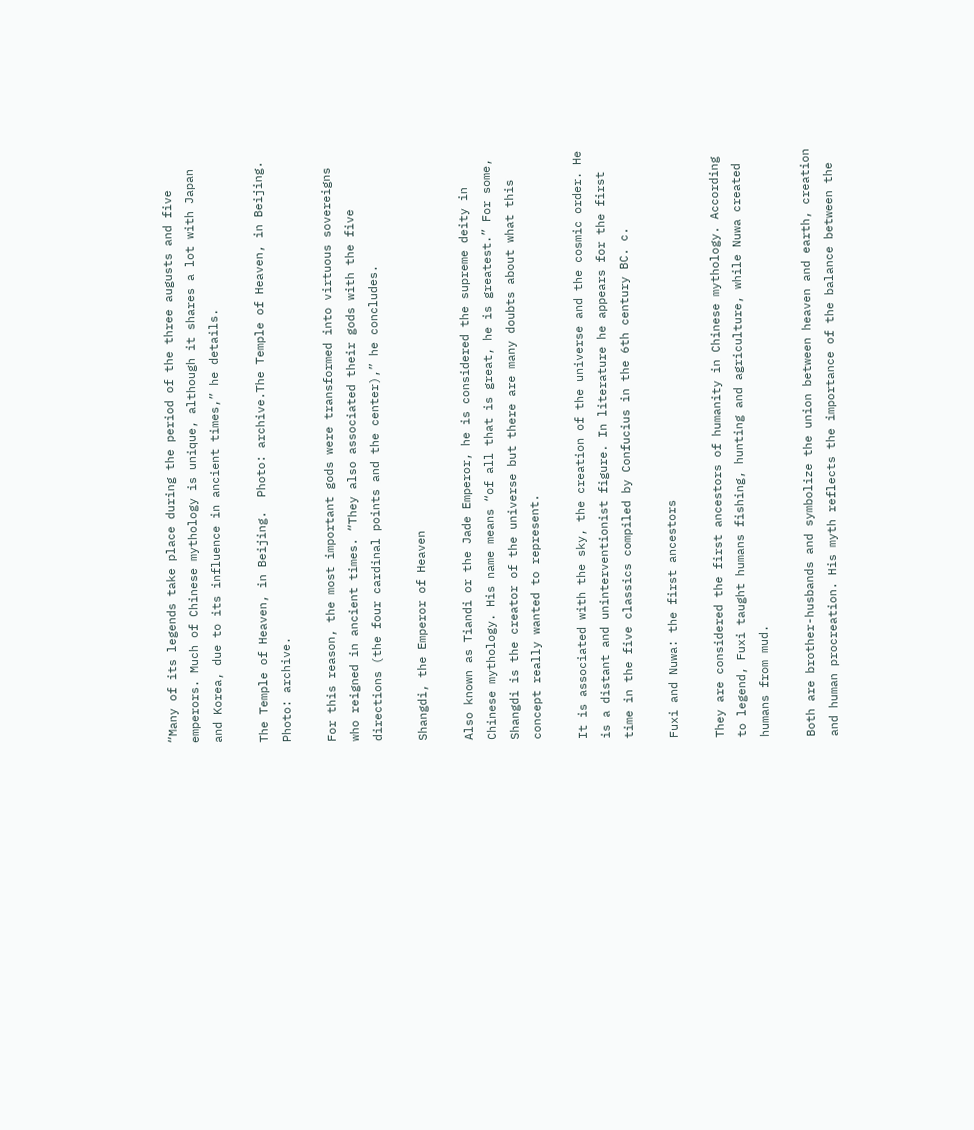“Many of its legends take place during the period of the three augusts and five emperors. Much of Chinese mythology is unique, although it shares a lot with Japan and Korea, due to its influence in ancient times,” he details.

The Temple of Heaven, in Beijing.  Photo: archive.The Temple of Heaven, in Beijing. Photo: archive.

For this reason, the most important gods were transformed into virtuous sovereigns who reigned in ancient times. “They also associated their gods with the five directions (the four cardinal points and the center),” he concludes.

Shangdi, the Emperor of Heaven

Also known as Tiandi or the Jade Emperor, he is considered the supreme deity in Chinese mythology. His name means “of all that is great, he is greatest.” For some, Shangdi is the creator of the universe but there are many doubts about what this concept really wanted to represent.

It is associated with the sky, the creation of the universe and the cosmic order. He is a distant and uninterventionist figure. In literature he appears for the first time in the five classics compiled by Confucius in the 6th century BC. c.

Fuxi and Nuwa: the first ancestors

They are considered the first ancestors of humanity in Chinese mythology. According to legend, Fuxi taught humans fishing, hunting and agriculture, while Nuwa created humans from mud.

Both are brother-husbands and symbolize the union between heaven and earth, creation and human procreation. His myth reflects the importance of the balance between the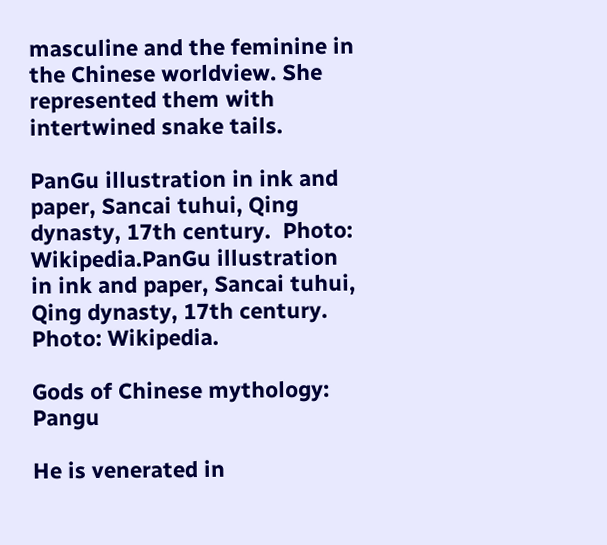masculine and the feminine in the Chinese worldview. She represented them with intertwined snake tails.

PanGu illustration in ink and paper, Sancai tuhui, Qing dynasty, 17th century.  Photo: Wikipedia.PanGu illustration in ink and paper, Sancai tuhui, Qing dynasty, 17th century. Photo: Wikipedia.

Gods of Chinese mythology: Pangu

He is venerated in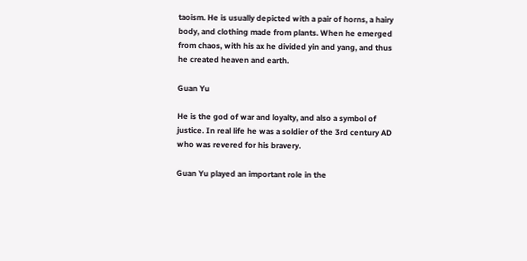taoism. He is usually depicted with a pair of horns, a hairy body, and clothing made from plants. When he emerged from chaos, with his ax he divided yin and yang, and thus he created heaven and earth.

Guan Yu

He is the god of war and loyalty, and also a symbol of justice. In real life he was a soldier of the 3rd century AD who was revered for his bravery.

Guan Yu played an important role in the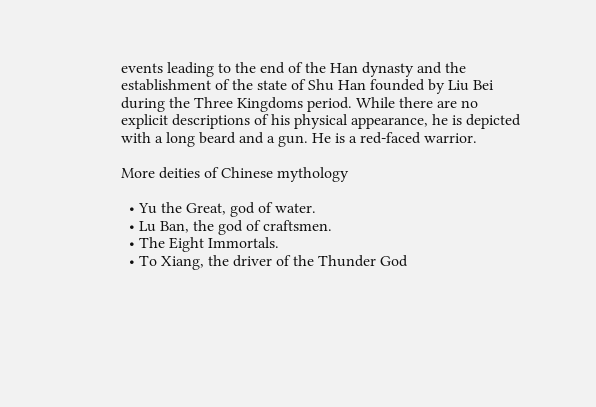events leading to the end of the Han dynasty and the establishment of the state of Shu Han founded by Liu Bei during the Three Kingdoms period. While there are no explicit descriptions of his physical appearance, he is depicted with a long beard and a gun. He is a red-faced warrior.

More deities of Chinese mythology

  • Yu the Great, god of water.
  • Lu Ban, the god of craftsmen.
  • The Eight Immortals.
  • To Xiang, the driver of the Thunder God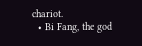chariot.
  • Bi Fang, the god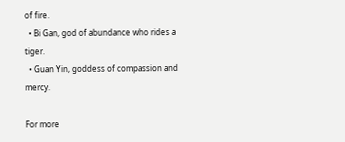of fire.
  • Bi Gan, god of abundance who rides a tiger.
  • Guan Yin, goddess of compassion and mercy.

For more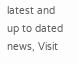latest and up to dated news, Visit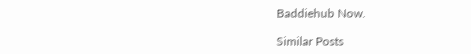Baddiehub Now.

Similar Posts